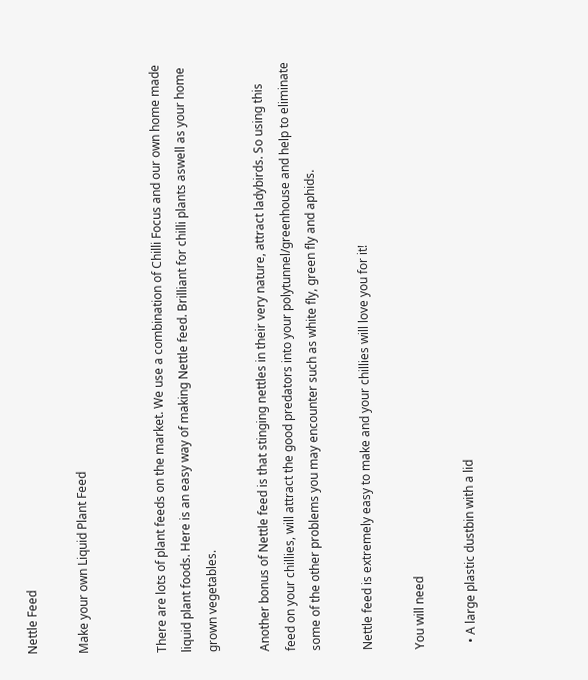Nettle Feed

Make your own Liquid Plant Feed


There are lots of plant feeds on the market. We use a combination of Chilli Focus and our own home made liquid plant foods. Here is an easy way of making Nettle feed. Brilliant for chilli plants aswell as your home grown vegetables.

Another bonus of Nettle feed is that stinging nettles in their very nature, attract ladybirds. So using this feed on your chillies, will attract the good predators into your polytunnel/greenhouse and help to eliminate some of the other problems you may encounter such as white fly, green fly and aphids.

Nettle feed is extremely easy to make and your chillies will love you for it!

You will need

  • A large plastic dustbin with a lid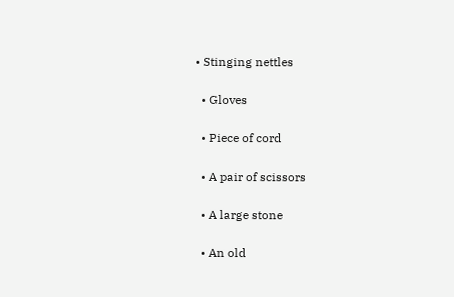• Stinging nettles

  • Gloves

  • Piece of cord

  • A pair of scissors

  • A large stone

  • An old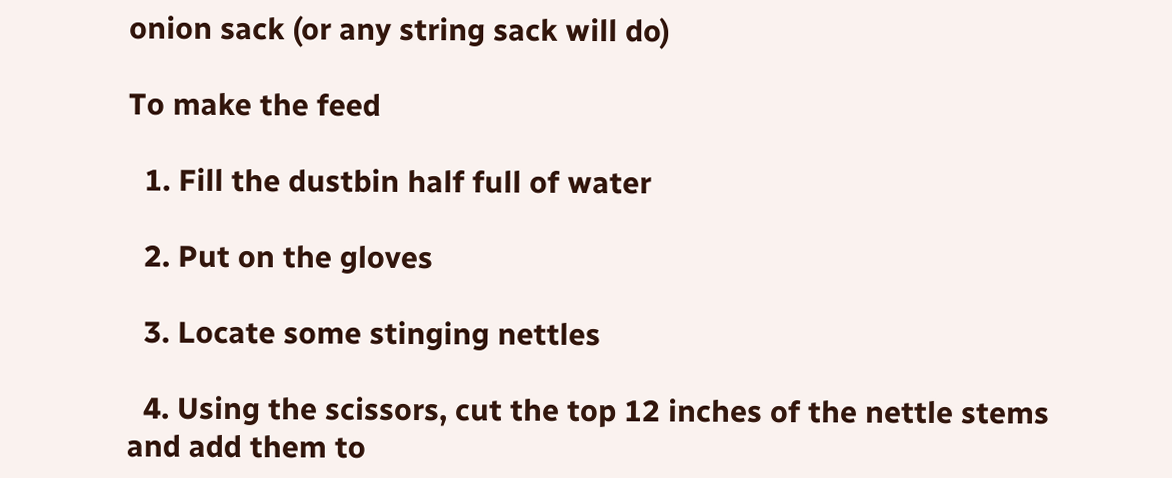onion sack (or any string sack will do)

To make the feed

  1. Fill the dustbin half full of water

  2. Put on the gloves

  3. Locate some stinging nettles

  4. Using the scissors, cut the top 12 inches of the nettle stems and add them to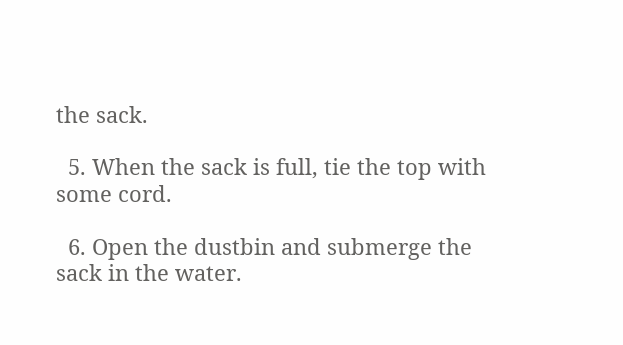the sack.

  5. When the sack is full, tie the top with some cord.

  6. Open the dustbin and submerge the sack in the water.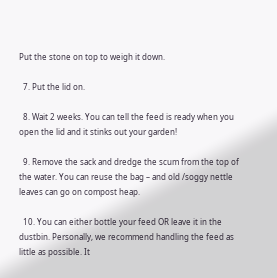Put the stone on top to weigh it down.

  7. Put the lid on.

  8. Wait 2 weeks. You can tell the feed is ready when you open the lid and it stinks out your garden!

  9. Remove the sack and dredge the scum from the top of the water. You can reuse the bag – and old /soggy nettle leaves can go on compost heap.

  10. You can either bottle your feed OR leave it in the dustbin. Personally, we recommend handling the feed as little as possible. It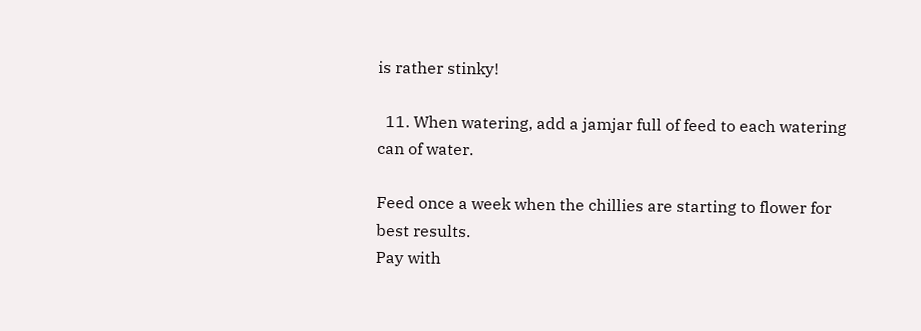is rather stinky!

  11. When watering, add a jamjar full of feed to each watering can of water.

Feed once a week when the chillies are starting to flower for best results.
Pay with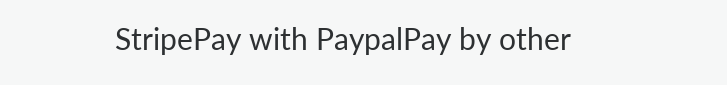StripePay with PaypalPay by other